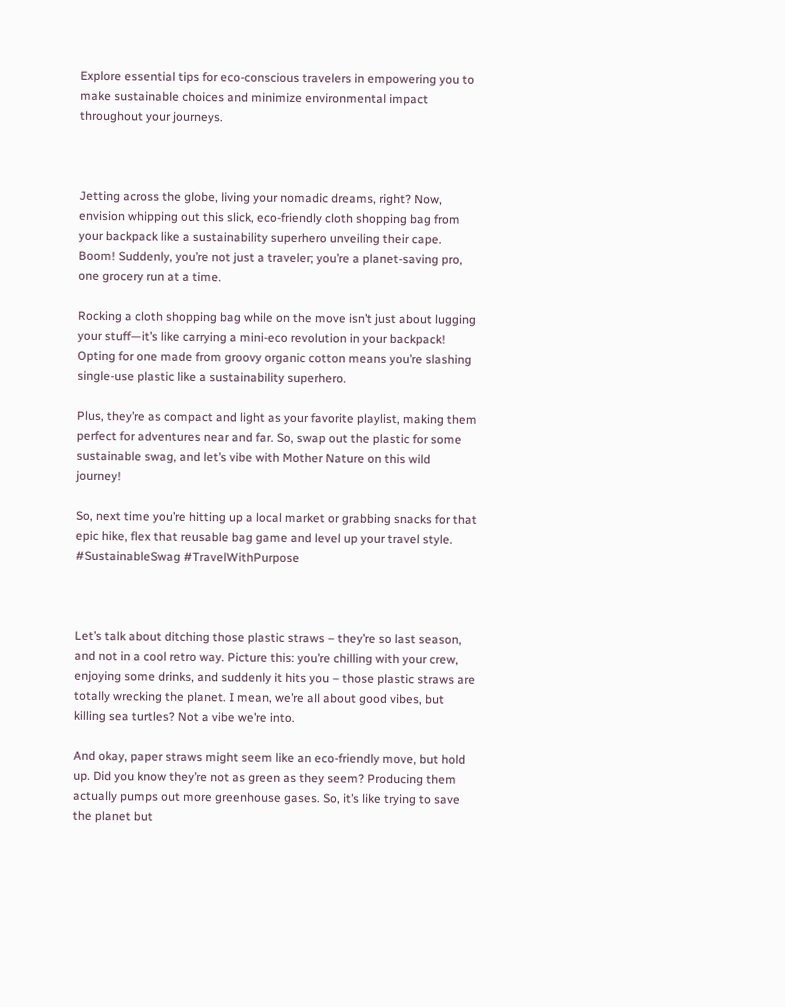Explore essential tips for eco-conscious travelers in empowering you to make sustainable choices and minimize environmental impact throughout your journeys.



Jetting across the globe, living your nomadic dreams, right? Now, envision whipping out this slick, eco-friendly cloth shopping bag from your backpack like a sustainability superhero unveiling their cape. Boom! Suddenly, you’re not just a traveler; you’re a planet-saving pro, one grocery run at a time.

Rocking a cloth shopping bag while on the move isn’t just about lugging your stuff—it’s like carrying a mini-eco revolution in your backpack! Opting for one made from groovy organic cotton means you’re slashing single-use plastic like a sustainability superhero.

Plus, they’re as compact and light as your favorite playlist, making them perfect for adventures near and far. So, swap out the plastic for some sustainable swag, and let’s vibe with Mother Nature on this wild journey!

So, next time you’re hitting up a local market or grabbing snacks for that epic hike, flex that reusable bag game and level up your travel style. #SustainableSwag #TravelWithPurpose



Let’s talk about ditching those plastic straws – they’re so last season, and not in a cool retro way. Picture this: you’re chilling with your crew, enjoying some drinks, and suddenly it hits you – those plastic straws are totally wrecking the planet. I mean, we’re all about good vibes, but killing sea turtles? Not a vibe we’re into.

And okay, paper straws might seem like an eco-friendly move, but hold up. Did you know they’re not as green as they seem? Producing them actually pumps out more greenhouse gases. So, it’s like trying to save the planet but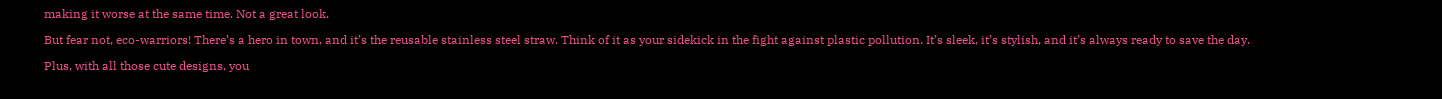making it worse at the same time. Not a great look.

But fear not, eco-warriors! There’s a hero in town, and it’s the reusable stainless steel straw. Think of it as your sidekick in the fight against plastic pollution. It’s sleek, it’s stylish, and it’s always ready to save the day.

Plus, with all those cute designs, you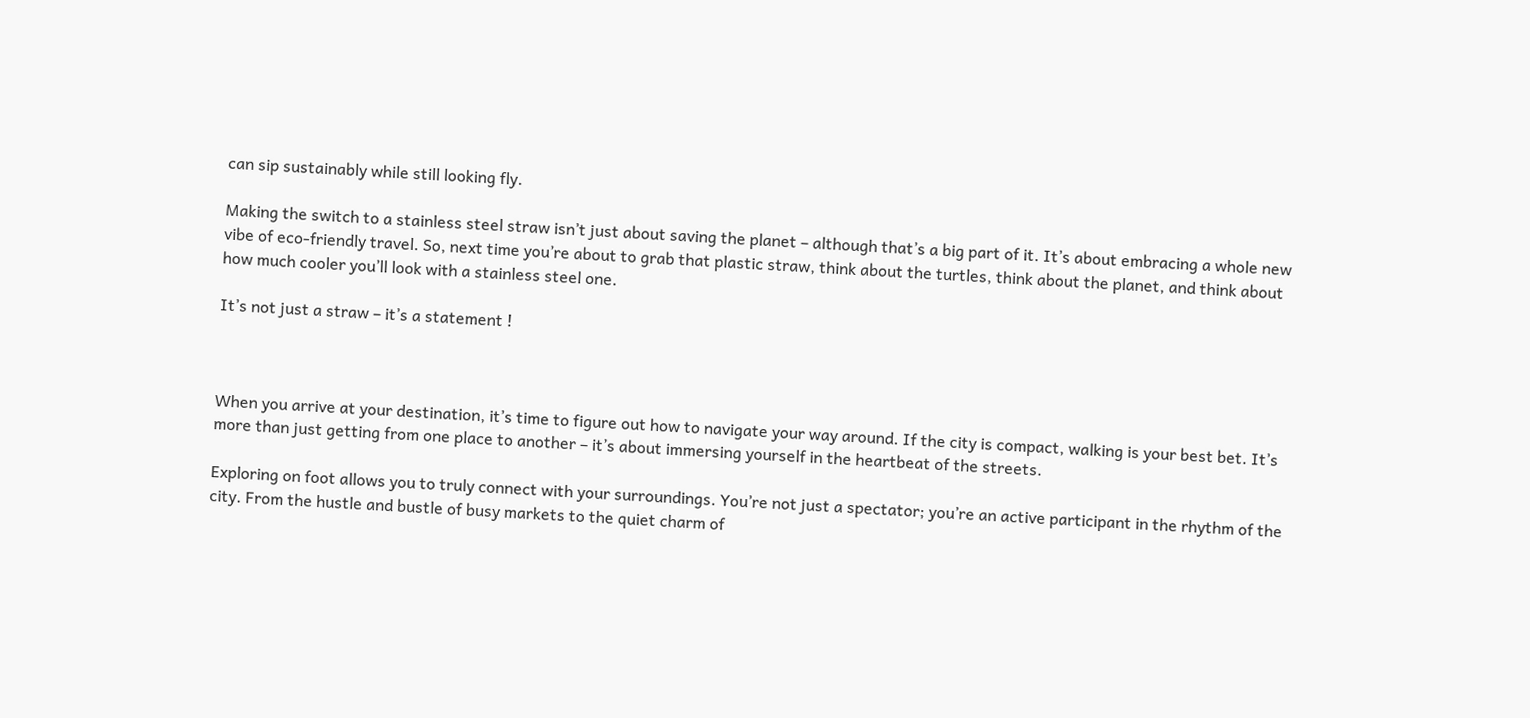can sip sustainably while still looking fly.

Making the switch to a stainless steel straw isn’t just about saving the planet – although that’s a big part of it. It’s about embracing a whole new vibe of eco-friendly travel. So, next time you’re about to grab that plastic straw, think about the turtles, think about the planet, and think about how much cooler you’ll look with a stainless steel one.

It’s not just a straw – it’s a statement !



When you arrive at your destination, it’s time to figure out how to navigate your way around. If the city is compact, walking is your best bet. It’s more than just getting from one place to another – it’s about immersing yourself in the heartbeat of the streets.

Exploring on foot allows you to truly connect with your surroundings. You’re not just a spectator; you’re an active participant in the rhythm of the city. From the hustle and bustle of busy markets to the quiet charm of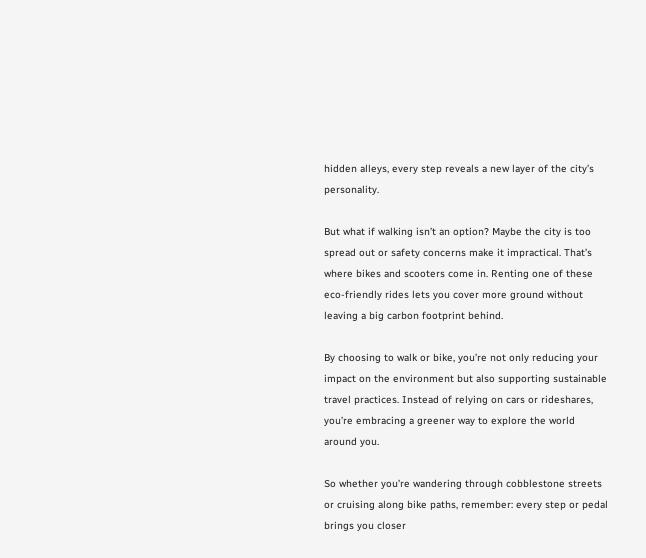hidden alleys, every step reveals a new layer of the city’s personality.

But what if walking isn’t an option? Maybe the city is too spread out or safety concerns make it impractical. That’s where bikes and scooters come in. Renting one of these eco-friendly rides lets you cover more ground without leaving a big carbon footprint behind.

By choosing to walk or bike, you’re not only reducing your impact on the environment but also supporting sustainable travel practices. Instead of relying on cars or rideshares, you’re embracing a greener way to explore the world around you.

So whether you’re wandering through cobblestone streets or cruising along bike paths, remember: every step or pedal brings you closer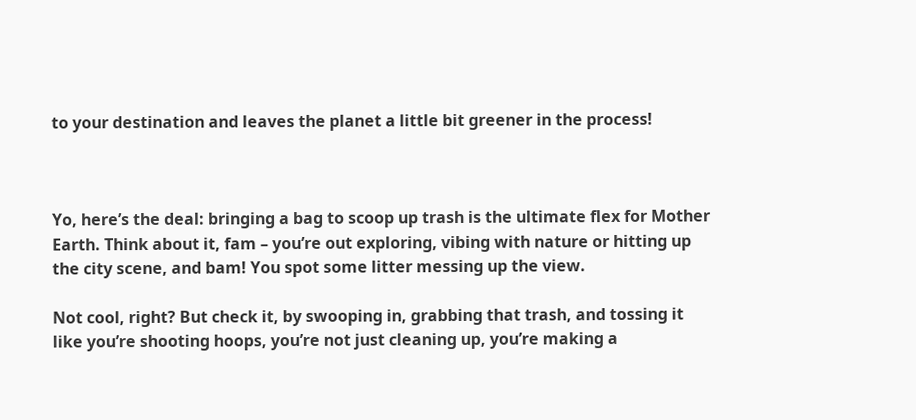to your destination and leaves the planet a little bit greener in the process!



Yo, here’s the deal: bringing a bag to scoop up trash is the ultimate flex for Mother Earth. Think about it, fam – you’re out exploring, vibing with nature or hitting up the city scene, and bam! You spot some litter messing up the view.

Not cool, right? But check it, by swooping in, grabbing that trash, and tossing it like you’re shooting hoops, you’re not just cleaning up, you’re making a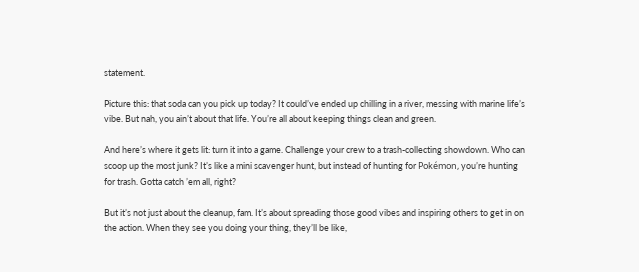statement.

Picture this: that soda can you pick up today? It could’ve ended up chilling in a river, messing with marine life’s vibe. But nah, you ain’t about that life. You’re all about keeping things clean and green.

And here’s where it gets lit: turn it into a game. Challenge your crew to a trash-collecting showdown. Who can scoop up the most junk? It’s like a mini scavenger hunt, but instead of hunting for Pokémon, you’re hunting for trash. Gotta catch ’em all, right?

But it’s not just about the cleanup, fam. It’s about spreading those good vibes and inspiring others to get in on the action. When they see you doing your thing, they’ll be like,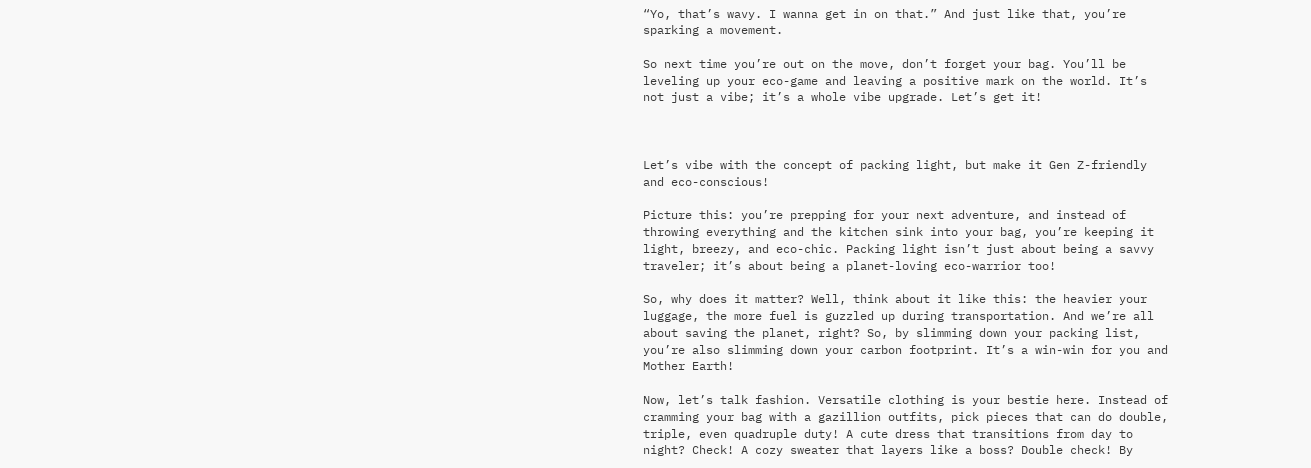“Yo, that’s wavy. I wanna get in on that.” And just like that, you’re sparking a movement.

So next time you’re out on the move, don’t forget your bag. You’ll be leveling up your eco-game and leaving a positive mark on the world. It’s not just a vibe; it’s a whole vibe upgrade. Let’s get it!



Let’s vibe with the concept of packing light, but make it Gen Z-friendly and eco-conscious!

Picture this: you’re prepping for your next adventure, and instead of throwing everything and the kitchen sink into your bag, you’re keeping it light, breezy, and eco-chic. Packing light isn’t just about being a savvy traveler; it’s about being a planet-loving eco-warrior too!

So, why does it matter? Well, think about it like this: the heavier your luggage, the more fuel is guzzled up during transportation. And we’re all about saving the planet, right? So, by slimming down your packing list, you’re also slimming down your carbon footprint. It’s a win-win for you and Mother Earth!

Now, let’s talk fashion. Versatile clothing is your bestie here. Instead of cramming your bag with a gazillion outfits, pick pieces that can do double, triple, even quadruple duty! A cute dress that transitions from day to night? Check! A cozy sweater that layers like a boss? Double check! By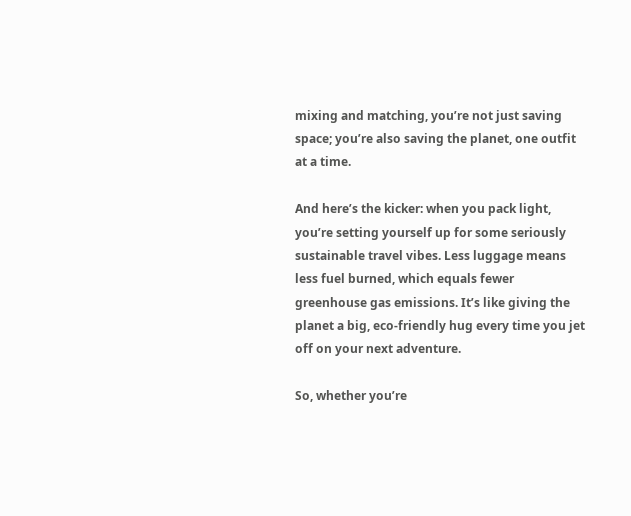mixing and matching, you’re not just saving space; you’re also saving the planet, one outfit at a time.

And here’s the kicker: when you pack light, you’re setting yourself up for some seriously sustainable travel vibes. Less luggage means less fuel burned, which equals fewer greenhouse gas emissions. It’s like giving the planet a big, eco-friendly hug every time you jet off on your next adventure.

So, whether you’re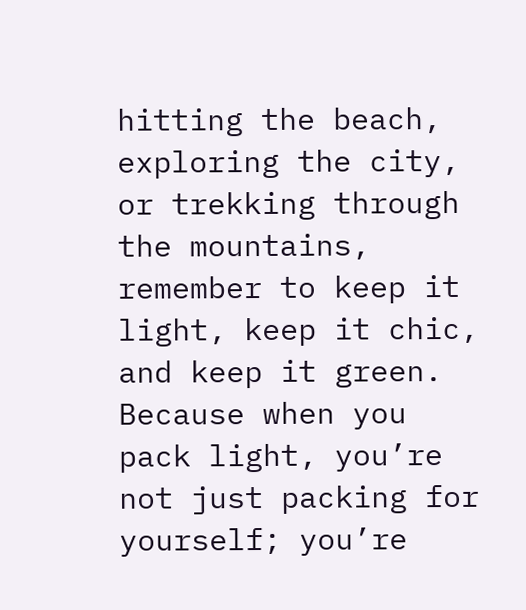hitting the beach, exploring the city, or trekking through the mountains, remember to keep it light, keep it chic, and keep it green. Because when you pack light, you’re not just packing for yourself; you’re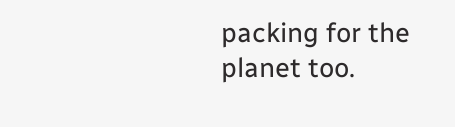packing for the planet too.